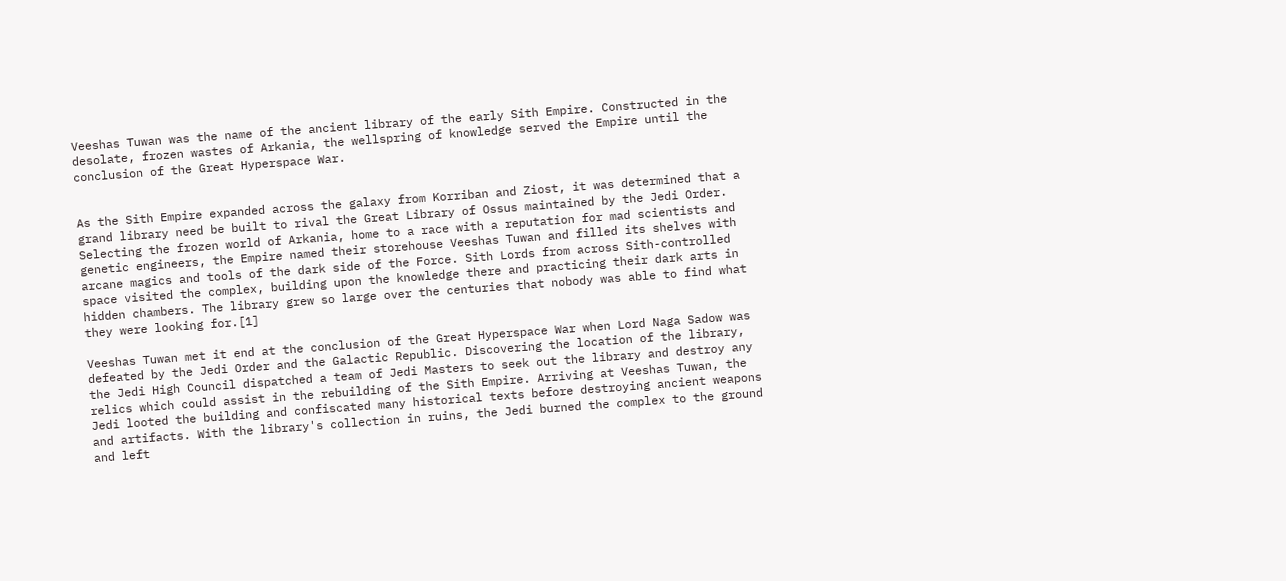Veeshas Tuwan was the name of the ancient library of the early Sith Empire. Constructed in the desolate, frozen wastes of Arkania, the wellspring of knowledge served the Empire until the conclusion of the Great Hyperspace War.


As the Sith Empire expanded across the galaxy from Korriban and Ziost, it was determined that a grand library need be built to rival the Great Library of Ossus maintained by the Jedi Order. Selecting the frozen world of Arkania, home to a race with a reputation for mad scientists and genetic engineers, the Empire named their storehouse Veeshas Tuwan and filled its shelves with arcane magics and tools of the dark side of the Force. Sith Lords from across Sith-controlled space visited the complex, building upon the knowledge there and practicing their dark arts in hidden chambers. The library grew so large over the centuries that nobody was able to find what they were looking for.[1]

Veeshas Tuwan met it end at the conclusion of the Great Hyperspace War when Lord Naga Sadow was defeated by the Jedi Order and the Galactic Republic. Discovering the location of the library, the Jedi High Council dispatched a team of Jedi Masters to seek out the library and destroy any relics which could assist in the rebuilding of the Sith Empire. Arriving at Veeshas Tuwan, the Jedi looted the building and confiscated many historical texts before destroying ancient weapons and artifacts. With the library's collection in ruins, the Jedi burned the complex to the ground and left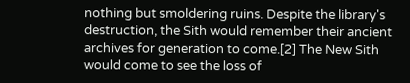nothing but smoldering ruins. Despite the library's destruction, the Sith would remember their ancient archives for generation to come.[2] The New Sith would come to see the loss of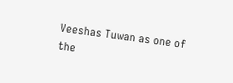Veeshas Tuwan as one of the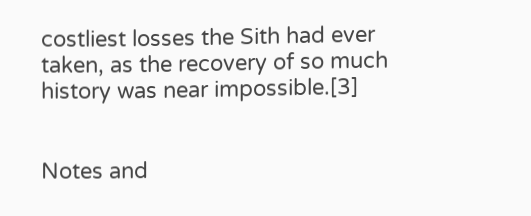costliest losses the Sith had ever taken, as the recovery of so much history was near impossible.[3]


Notes and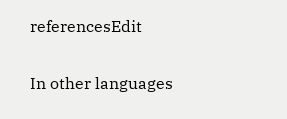referencesEdit

In other languages